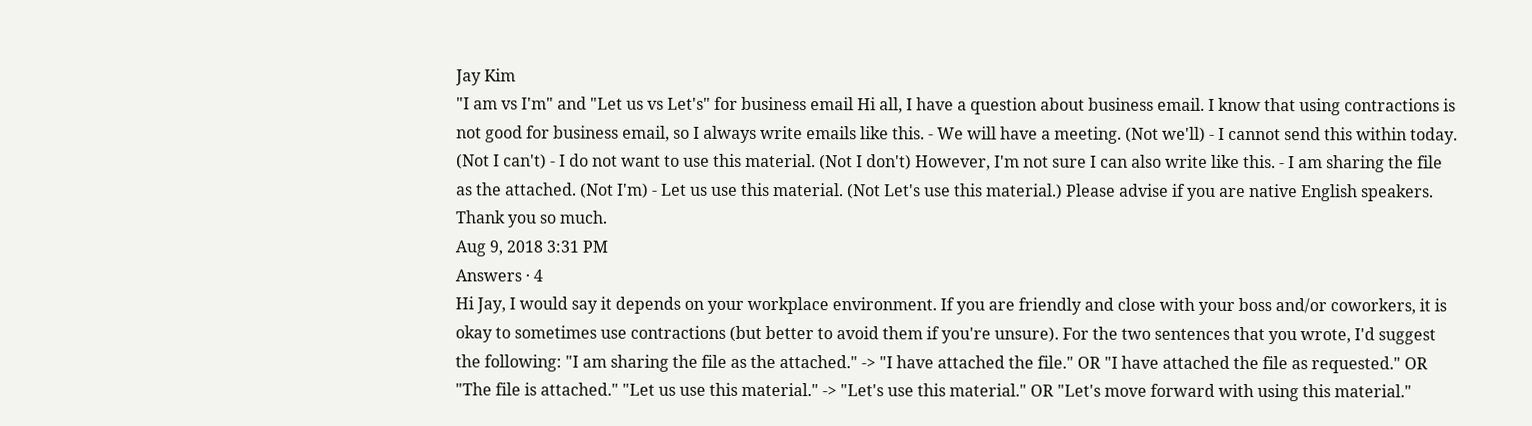Jay Kim
"I am vs I'm" and "Let us vs Let's" for business email Hi all, I have a question about business email. I know that using contractions is not good for business email, so I always write emails like this. - We will have a meeting. (Not we'll) - I cannot send this within today. (Not I can't) - I do not want to use this material. (Not I don't) However, I'm not sure I can also write like this. - I am sharing the file as the attached. (Not I'm) - Let us use this material. (Not Let's use this material.) Please advise if you are native English speakers. Thank you so much.
Aug 9, 2018 3:31 PM
Answers · 4
Hi Jay, I would say it depends on your workplace environment. If you are friendly and close with your boss and/or coworkers, it is okay to sometimes use contractions (but better to avoid them if you're unsure). For the two sentences that you wrote, I'd suggest the following: "I am sharing the file as the attached." -> "I have attached the file." OR "I have attached the file as requested." OR "The file is attached." "Let us use this material." -> "Let's use this material." OR "Let's move forward with using this material."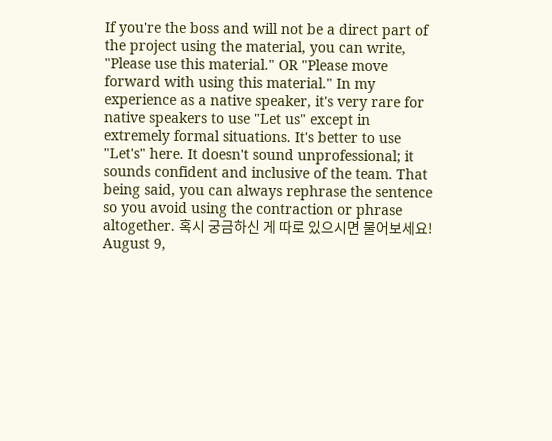If you're the boss and will not be a direct part of the project using the material, you can write, "Please use this material." OR "Please move forward with using this material." In my experience as a native speaker, it's very rare for native speakers to use "Let us" except in extremely formal situations. It's better to use "Let's" here. It doesn't sound unprofessional; it sounds confident and inclusive of the team. That being said, you can always rephrase the sentence so you avoid using the contraction or phrase altogether. 혹시 궁금하신 게 따로 있으시면 물어보세요!
August 9,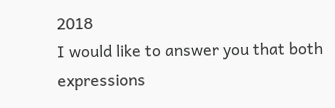2018
I would like to answer you that both expressions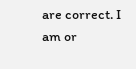are correct. I am or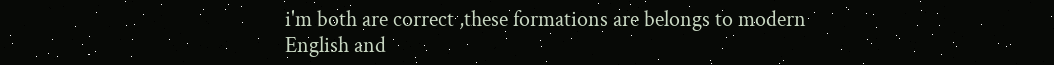i'm both are correct ,these formations are belongs to modern English and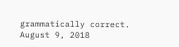grammatically correct.
August 9, 2018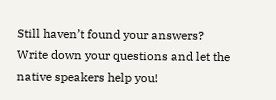Still haven’t found your answers?
Write down your questions and let the native speakers help you!